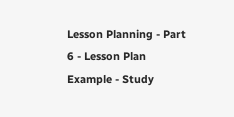Lesson Planning - Part 6 - Lesson Plan Example - Study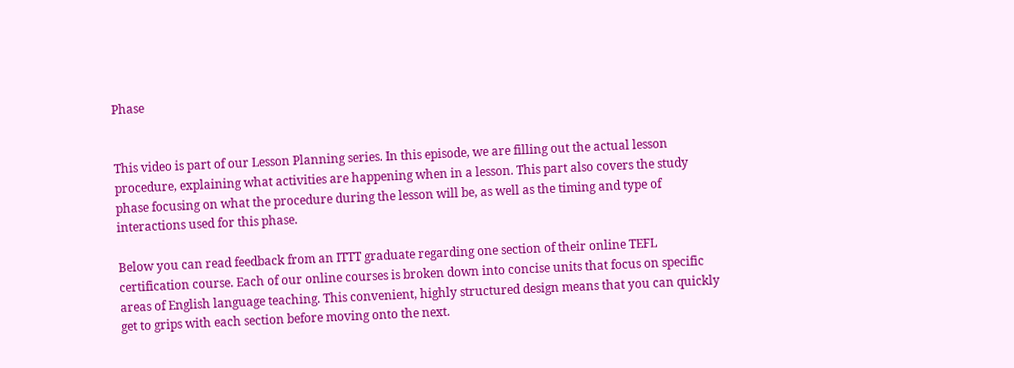Phase


This video is part of our Lesson Planning series. In this episode, we are filling out the actual lesson procedure, explaining what activities are happening when in a lesson. This part also covers the study phase focusing on what the procedure during the lesson will be, as well as the timing and type of interactions used for this phase.

Below you can read feedback from an ITTT graduate regarding one section of their online TEFL certification course. Each of our online courses is broken down into concise units that focus on specific areas of English language teaching. This convenient, highly structured design means that you can quickly get to grips with each section before moving onto the next.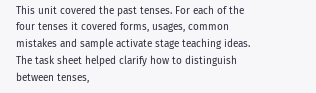This unit covered the past tenses. For each of the four tenses it covered forms, usages, common mistakes and sample activate stage teaching ideas. The task sheet helped clarify how to distinguish between tenses,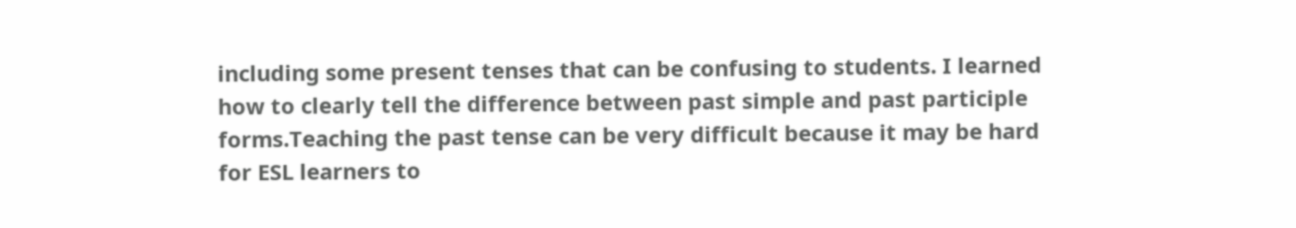including some present tenses that can be confusing to students. I learned how to clearly tell the difference between past simple and past participle forms.Teaching the past tense can be very difficult because it may be hard for ESL learners to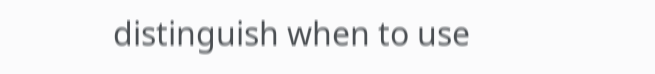distinguish when to use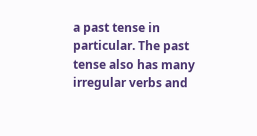a past tense in particular. The past tense also has many irregular verbs and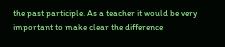the past participle. As a teacher it would be very important to make clear the difference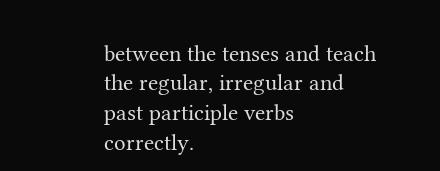between the tenses and teach the regular, irregular and past participle verbs correctly.